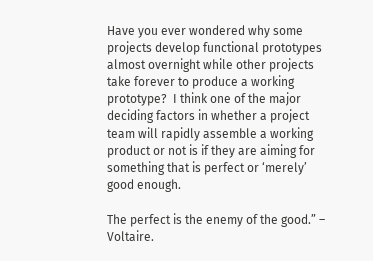Have you ever wondered why some projects develop functional prototypes almost overnight while other projects take forever to produce a working prototype?  I think one of the major deciding factors in whether a project team will rapidly assemble a working product or not is if they are aiming for something that is perfect or ‘merely’ good enough.

The perfect is the enemy of the good.” – Voltaire.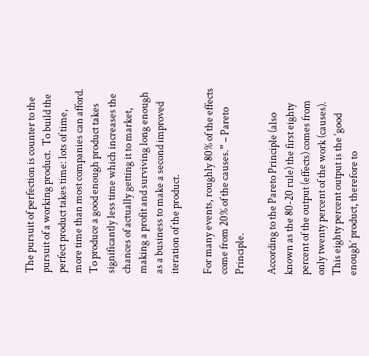The pursuit of perfection is counter to the pursuit of a working product.  To build the perfect product takes time: lots of time, more time than most companies can afford.  To produce a good enough product takes significantly less time which increases the chances of actually getting it to market, making a profit and surviving long enough as a business to make a second improved iteration of the product.

For many events, roughly 80% of the effects come from 20% of the causes.” – Pareto Principle.

According to the Pareto Principle (also known as the 80-20 rule) the first eighty percent of the output (effects) comes from only twenty percent of the work (causes).  This eighty percent output is the ‘good enough’ product, therefore to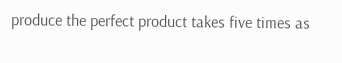produce the perfect product takes five times as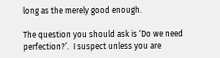long as the merely good enough.

The question you should ask is ‘Do we need perfection?’.  I suspect unless you are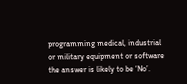programming medical, industrial or military equipment or software the answer is likely to be ‘No’.